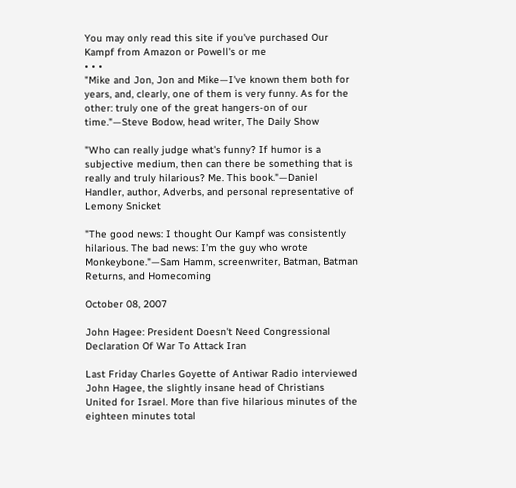You may only read this site if you've purchased Our Kampf from Amazon or Powell's or me
• • •
"Mike and Jon, Jon and Mike—I've known them both for years, and, clearly, one of them is very funny. As for the other: truly one of the great hangers-on of our time."—Steve Bodow, head writer, The Daily Show

"Who can really judge what's funny? If humor is a subjective medium, then can there be something that is really and truly hilarious? Me. This book."—Daniel Handler, author, Adverbs, and personal representative of Lemony Snicket

"The good news: I thought Our Kampf was consistently hilarious. The bad news: I’m the guy who wrote Monkeybone."—Sam Hamm, screenwriter, Batman, Batman Returns, and Homecoming

October 08, 2007

John Hagee: President Doesn't Need Congressional Declaration Of War To Attack Iran

Last Friday Charles Goyette of Antiwar Radio interviewed John Hagee, the slightly insane head of Christians United for Israel. More than five hilarious minutes of the eighteen minutes total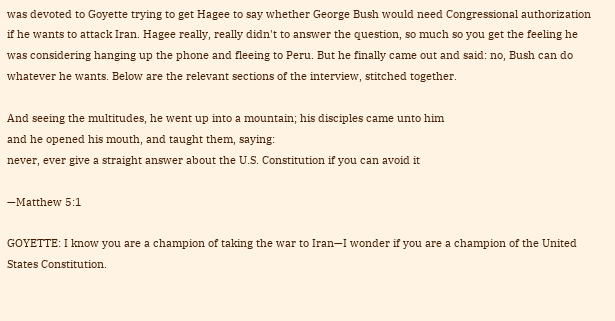was devoted to Goyette trying to get Hagee to say whether George Bush would need Congressional authorization if he wants to attack Iran. Hagee really, really didn't to answer the question, so much so you get the feeling he was considering hanging up the phone and fleeing to Peru. But he finally came out and said: no, Bush can do whatever he wants. Below are the relevant sections of the interview, stitched together.

And seeing the multitudes, he went up into a mountain; his disciples came unto him
and he opened his mouth, and taught them, saying:
never, ever give a straight answer about the U.S. Constitution if you can avoid it

—Matthew 5:1

GOYETTE: I know you are a champion of taking the war to Iran—I wonder if you are a champion of the United States Constitution.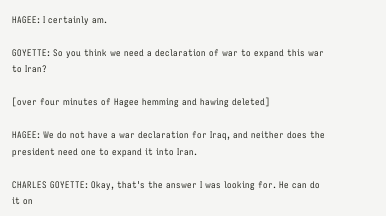HAGEE: I certainly am.

GOYETTE: So you think we need a declaration of war to expand this war to Iran?

[over four minutes of Hagee hemming and hawing deleted]

HAGEE: We do not have a war declaration for Iraq, and neither does the president need one to expand it into Iran.

CHARLES GOYETTE: Okay, that's the answer I was looking for. He can do it on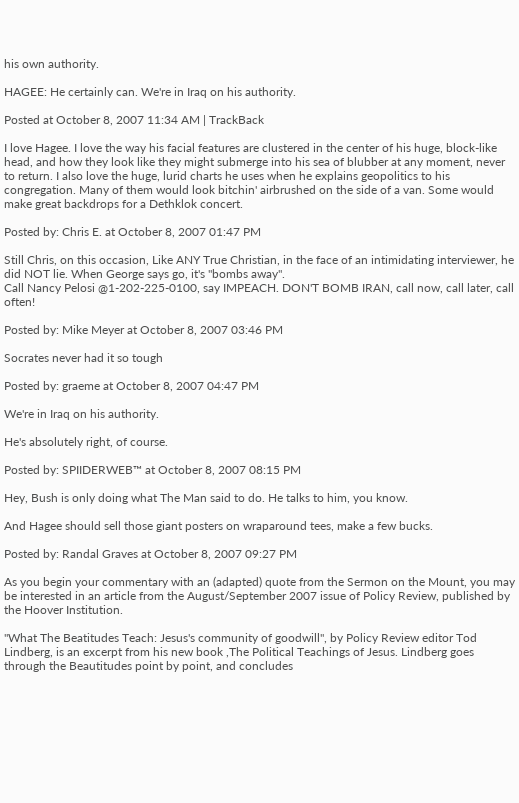his own authority.

HAGEE: He certainly can. We're in Iraq on his authority.

Posted at October 8, 2007 11:34 AM | TrackBack

I love Hagee. I love the way his facial features are clustered in the center of his huge, block-like head, and how they look like they might submerge into his sea of blubber at any moment, never to return. I also love the huge, lurid charts he uses when he explains geopolitics to his congregation. Many of them would look bitchin' airbrushed on the side of a van. Some would make great backdrops for a Dethklok concert.

Posted by: Chris E. at October 8, 2007 01:47 PM

Still Chris, on this occasion, Like ANY True Christian, in the face of an intimidating interviewer, he did NOT lie. When George says go, it's "bombs away".
Call Nancy Pelosi @1-202-225-0100, say IMPEACH. DON'T BOMB IRAN, call now, call later, call often!

Posted by: Mike Meyer at October 8, 2007 03:46 PM

Socrates never had it so tough

Posted by: graeme at October 8, 2007 04:47 PM

We're in Iraq on his authority.

He's absolutely right, of course.

Posted by: SPIIDERWEB™ at October 8, 2007 08:15 PM

Hey, Bush is only doing what The Man said to do. He talks to him, you know.

And Hagee should sell those giant posters on wraparound tees, make a few bucks.

Posted by: Randal Graves at October 8, 2007 09:27 PM

As you begin your commentary with an (adapted) quote from the Sermon on the Mount, you may be interested in an article from the August/September 2007 issue of Policy Review, published by the Hoover Institution.

"What The Beatitudes Teach: Jesus's community of goodwill", by Policy Review editor Tod Lindberg, is an excerpt from his new book ,The Political Teachings of Jesus. Lindberg goes through the Beautitudes point by point, and concludes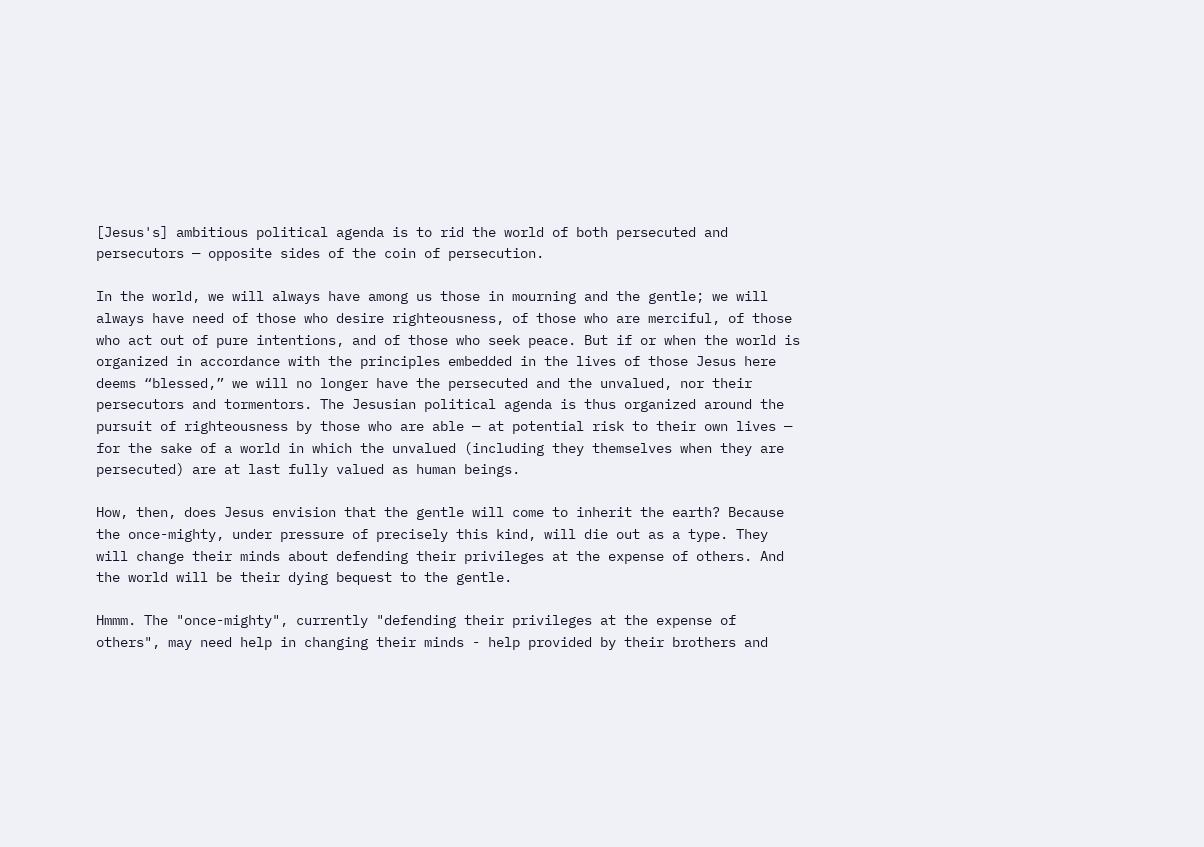[Jesus's] ambitious political agenda is to rid the world of both persecuted and persecutors — opposite sides of the coin of persecution.

In the world, we will always have among us those in mourning and the gentle; we will always have need of those who desire righteousness, of those who are merciful, of those who act out of pure intentions, and of those who seek peace. But if or when the world is organized in accordance with the principles embedded in the lives of those Jesus here deems “blessed,” we will no longer have the persecuted and the unvalued, nor their persecutors and tormentors. The Jesusian political agenda is thus organized around the pursuit of righteousness by those who are able — at potential risk to their own lives — for the sake of a world in which the unvalued (including they themselves when they are persecuted) are at last fully valued as human beings.

How, then, does Jesus envision that the gentle will come to inherit the earth? Because the once-mighty, under pressure of precisely this kind, will die out as a type. They will change their minds about defending their privileges at the expense of others. And the world will be their dying bequest to the gentle.

Hmmm. The "once-mighty", currently "defending their privileges at the expense of others", may need help in changing their minds - help provided by their brothers and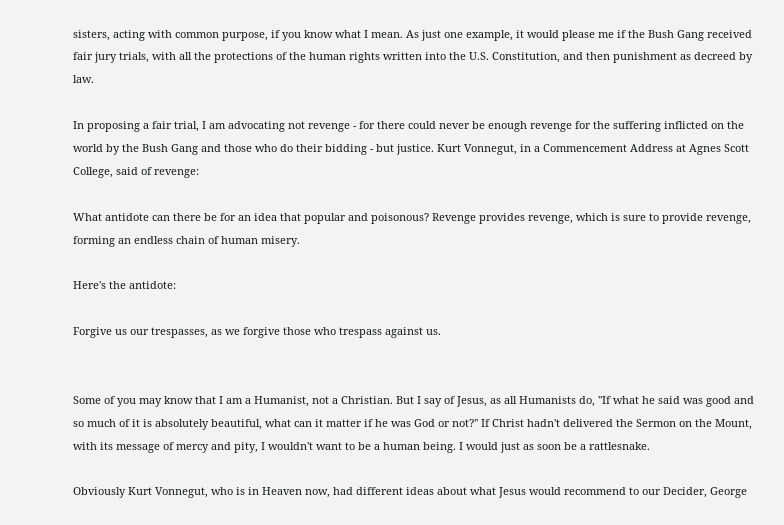sisters, acting with common purpose, if you know what I mean. As just one example, it would please me if the Bush Gang received fair jury trials, with all the protections of the human rights written into the U.S. Constitution, and then punishment as decreed by law.

In proposing a fair trial, I am advocating not revenge - for there could never be enough revenge for the suffering inflicted on the world by the Bush Gang and those who do their bidding - but justice. Kurt Vonnegut, in a Commencement Address at Agnes Scott College, said of revenge:

What antidote can there be for an idea that popular and poisonous? Revenge provides revenge, which is sure to provide revenge, forming an endless chain of human misery.

Here's the antidote:

Forgive us our trespasses, as we forgive those who trespass against us.


Some of you may know that I am a Humanist, not a Christian. But I say of Jesus, as all Humanists do, ''If what he said was good and so much of it is absolutely beautiful, what can it matter if he was God or not?'' If Christ hadn't delivered the Sermon on the Mount, with its message of mercy and pity, I wouldn't want to be a human being. I would just as soon be a rattlesnake.

Obviously Kurt Vonnegut, who is in Heaven now, had different ideas about what Jesus would recommend to our Decider, George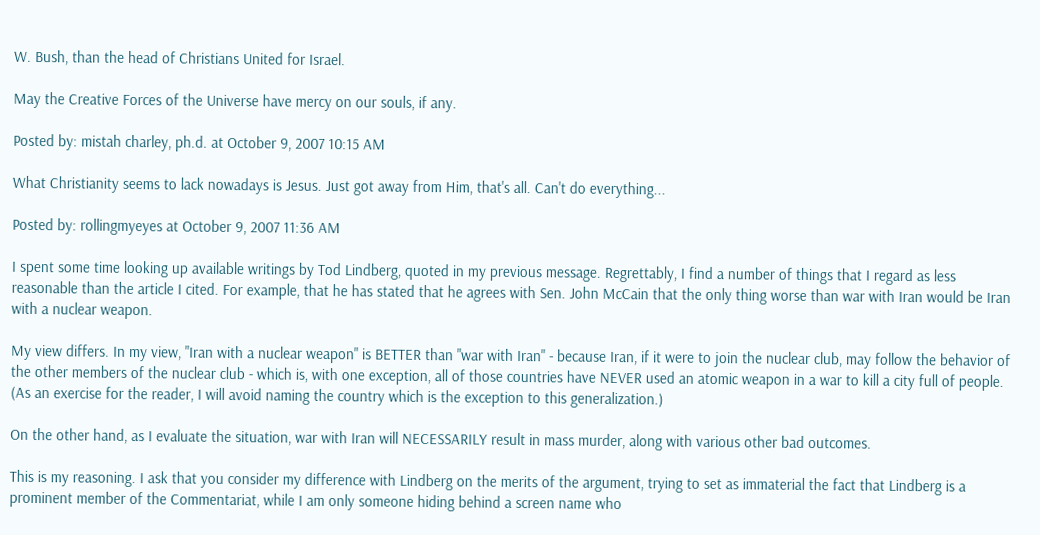W. Bush, than the head of Christians United for Israel.

May the Creative Forces of the Universe have mercy on our souls, if any.

Posted by: mistah charley, ph.d. at October 9, 2007 10:15 AM

What Christianity seems to lack nowadays is Jesus. Just got away from Him, that's all. Can't do everything...

Posted by: rollingmyeyes at October 9, 2007 11:36 AM

I spent some time looking up available writings by Tod Lindberg, quoted in my previous message. Regrettably, I find a number of things that I regard as less reasonable than the article I cited. For example, that he has stated that he agrees with Sen. John McCain that the only thing worse than war with Iran would be Iran with a nuclear weapon.

My view differs. In my view, "Iran with a nuclear weapon" is BETTER than "war with Iran" - because Iran, if it were to join the nuclear club, may follow the behavior of the other members of the nuclear club - which is, with one exception, all of those countries have NEVER used an atomic weapon in a war to kill a city full of people. (As an exercise for the reader, I will avoid naming the country which is the exception to this generalization.)

On the other hand, as I evaluate the situation, war with Iran will NECESSARILY result in mass murder, along with various other bad outcomes.

This is my reasoning. I ask that you consider my difference with Lindberg on the merits of the argument, trying to set as immaterial the fact that Lindberg is a prominent member of the Commentariat, while I am only someone hiding behind a screen name who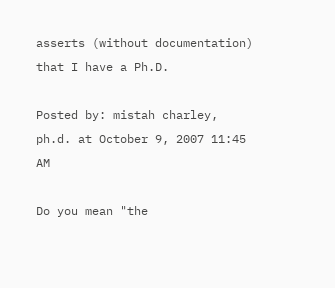asserts (without documentation) that I have a Ph.D.

Posted by: mistah charley, ph.d. at October 9, 2007 11:45 AM

Do you mean "the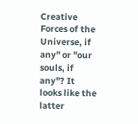Creative Forces of the Universe, if any" or "our souls, if any"? It looks like the latter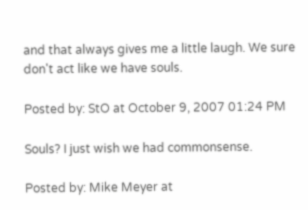and that always gives me a little laugh. We sure don't act like we have souls.

Posted by: StO at October 9, 2007 01:24 PM

Souls? I just wish we had commonsense.

Posted by: Mike Meyer at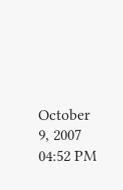October 9, 2007 04:52 PM